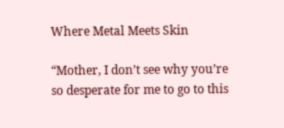Where Metal Meets Skin

“Mother, I don’t see why you’re so desperate for me to go to this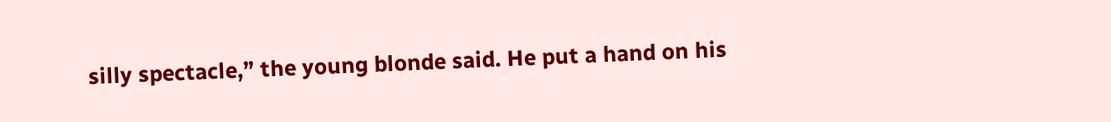silly spectacle,” the young blonde said. He put a hand on his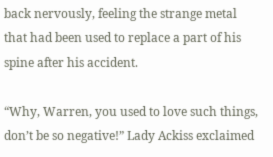back nervously, feeling the strange metal that had been used to replace a part of his spine after his accident.

“Why, Warren, you used to love such things, don’t be so negative!” Lady Ackiss exclaimed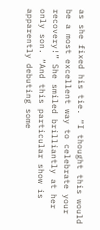as she fixed his tie. “I thought this would be a most excellent way to celebrate your recovery!” She smiled brilliantly at her only son. “And this particular show is apparently debuting some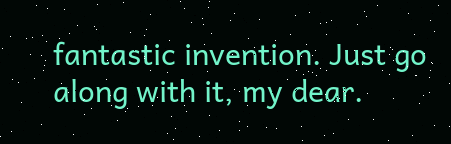fantastic invention. Just go along with it, my dear.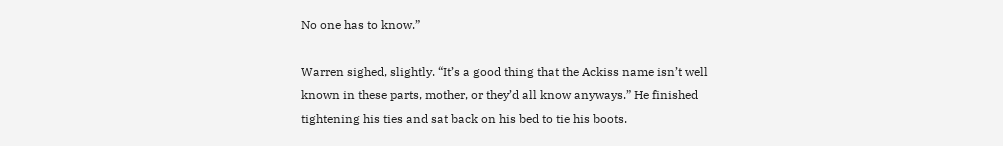No one has to know.”

Warren sighed, slightly. “It’s a good thing that the Ackiss name isn’t well known in these parts, mother, or they’d all know anyways.” He finished tightening his ties and sat back on his bed to tie his boots.